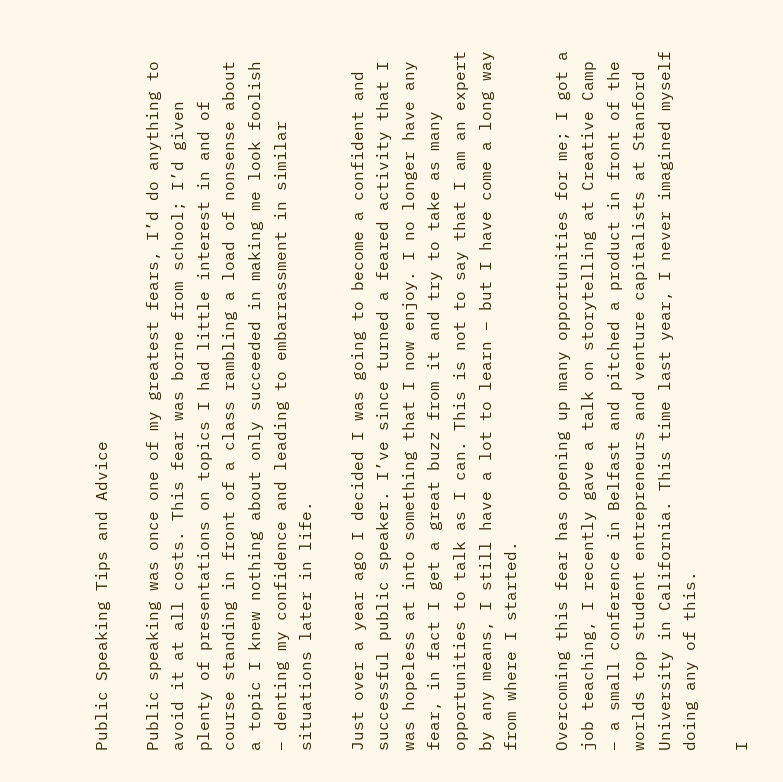Public Speaking Tips and Advice

Public speaking was once one of my greatest fears, I’d do anything to avoid it at all costs. This fear was borne from school; I’d given plenty of presentations on topics I had little interest in and of course standing in front of a class rambling a load of nonsense about a topic I knew nothing about only succeeded in making me look foolish – denting my confidence and leading to embarrassment in similar situations later in life.

Just over a year ago I decided I was going to become a confident and successful public speaker. I’ve since turned a feared activity that I was hopeless at into something that I now enjoy. I no longer have any fear, in fact I get a great buzz from it and try to take as many opportunities to talk as I can. This is not to say that I am an expert by any means, I still have a lot to learn – but I have come a long way from where I started.

Overcoming this fear has opening up many opportunities for me; I got a job teaching, I recently gave a talk on storytelling at Creative Camp – a small conference in Belfast and pitched a product in front of the worlds top student entrepreneurs and venture capitalists at Stanford University in California. This time last year, I never imagined myself doing any of this.

I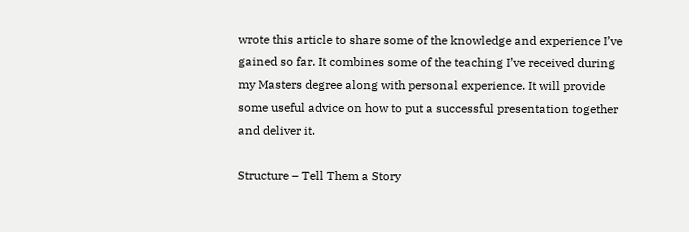wrote this article to share some of the knowledge and experience I’ve gained so far. It combines some of the teaching I’ve received during my Masters degree along with personal experience. It will provide some useful advice on how to put a successful presentation together and deliver it.

Structure – Tell Them a Story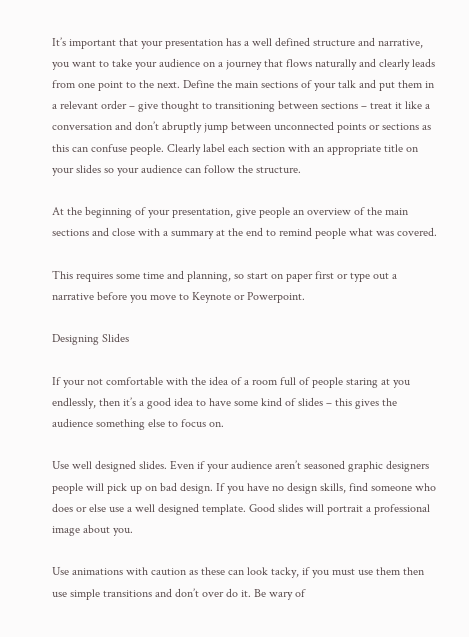It’s important that your presentation has a well defined structure and narrative, you want to take your audience on a journey that flows naturally and clearly leads from one point to the next. Define the main sections of your talk and put them in a relevant order – give thought to transitioning between sections – treat it like a conversation and don’t abruptly jump between unconnected points or sections as this can confuse people. Clearly label each section with an appropriate title on your slides so your audience can follow the structure.

At the beginning of your presentation, give people an overview of the main sections and close with a summary at the end to remind people what was covered.

This requires some time and planning, so start on paper first or type out a narrative before you move to Keynote or Powerpoint.

Designing Slides

If your not comfortable with the idea of a room full of people staring at you endlessly, then it’s a good idea to have some kind of slides – this gives the audience something else to focus on.

Use well designed slides. Even if your audience aren’t seasoned graphic designers people will pick up on bad design. If you have no design skills, find someone who does or else use a well designed template. Good slides will portrait a professional image about you.

Use animations with caution as these can look tacky, if you must use them then use simple transitions and don’t over do it. Be wary of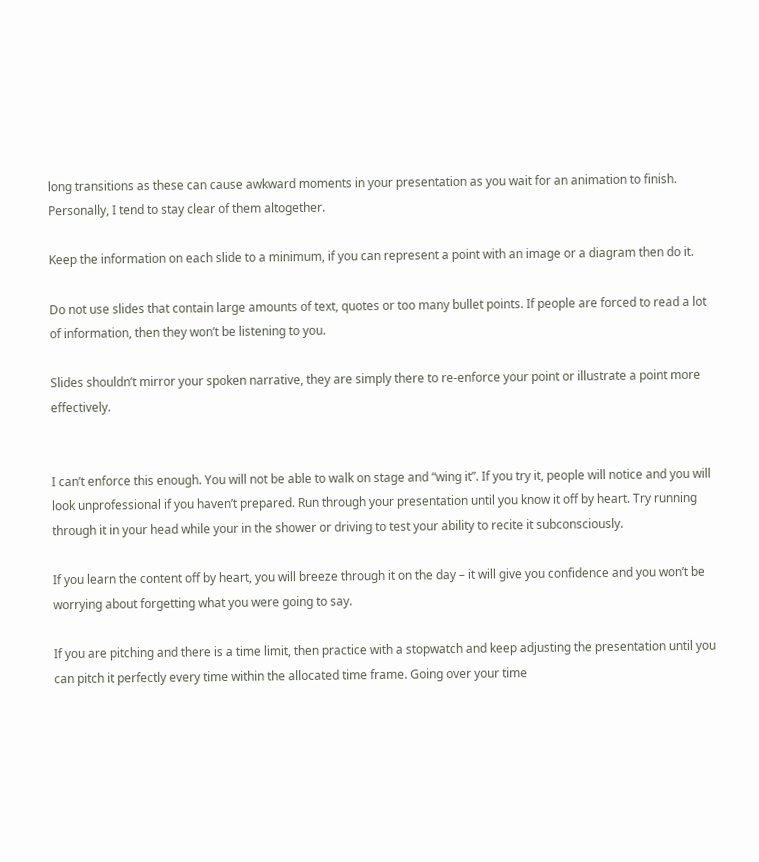long transitions as these can cause awkward moments in your presentation as you wait for an animation to finish. Personally, I tend to stay clear of them altogether.

Keep the information on each slide to a minimum, if you can represent a point with an image or a diagram then do it.

Do not use slides that contain large amounts of text, quotes or too many bullet points. If people are forced to read a lot of information, then they won’t be listening to you.

Slides shouldn’t mirror your spoken narrative, they are simply there to re-enforce your point or illustrate a point more effectively.


I can’t enforce this enough. You will not be able to walk on stage and “wing it”. If you try it, people will notice and you will look unprofessional if you haven’t prepared. Run through your presentation until you know it off by heart. Try running through it in your head while your in the shower or driving to test your ability to recite it subconsciously.

If you learn the content off by heart, you will breeze through it on the day – it will give you confidence and you won’t be worrying about forgetting what you were going to say.

If you are pitching and there is a time limit, then practice with a stopwatch and keep adjusting the presentation until you can pitch it perfectly every time within the allocated time frame. Going over your time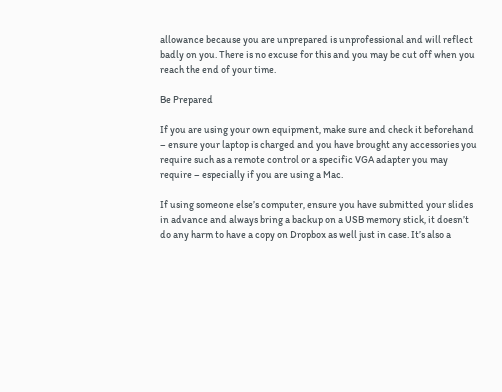allowance because you are unprepared is unprofessional and will reflect badly on you. There is no excuse for this and you may be cut off when you reach the end of your time.

Be Prepared

If you are using your own equipment, make sure and check it beforehand – ensure your laptop is charged and you have brought any accessories you require such as a remote control or a specific VGA adapter you may require – especially if you are using a Mac.

If using someone else’s computer, ensure you have submitted your slides in advance and always bring a backup on a USB memory stick, it doesn’t do any harm to have a copy on Dropbox as well just in case. It’s also a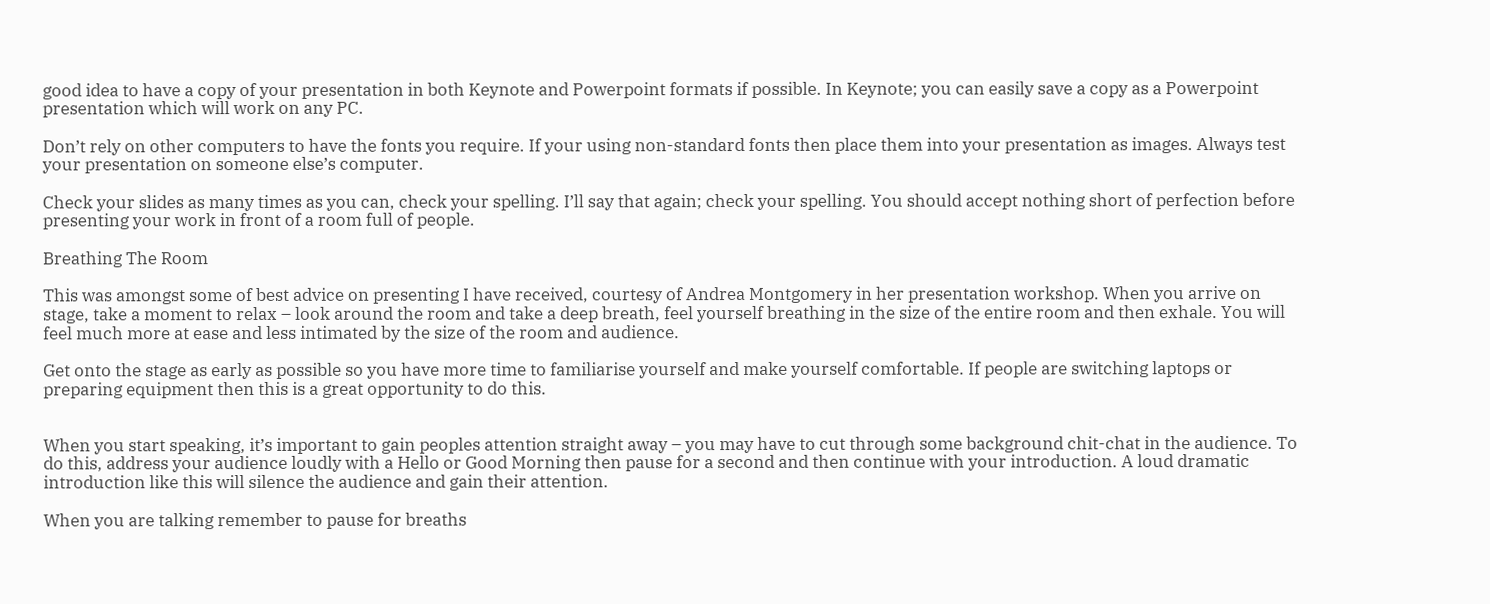good idea to have a copy of your presentation in both Keynote and Powerpoint formats if possible. In Keynote; you can easily save a copy as a Powerpoint presentation which will work on any PC.

Don’t rely on other computers to have the fonts you require. If your using non-standard fonts then place them into your presentation as images. Always test your presentation on someone else’s computer.

Check your slides as many times as you can, check your spelling. I’ll say that again; check your spelling. You should accept nothing short of perfection before presenting your work in front of a room full of people.

Breathing The Room

This was amongst some of best advice on presenting I have received, courtesy of Andrea Montgomery in her presentation workshop. When you arrive on stage, take a moment to relax – look around the room and take a deep breath, feel yourself breathing in the size of the entire room and then exhale. You will feel much more at ease and less intimated by the size of the room and audience.

Get onto the stage as early as possible so you have more time to familiarise yourself and make yourself comfortable. If people are switching laptops or preparing equipment then this is a great opportunity to do this.


When you start speaking, it’s important to gain peoples attention straight away – you may have to cut through some background chit-chat in the audience. To do this, address your audience loudly with a Hello or Good Morning then pause for a second and then continue with your introduction. A loud dramatic introduction like this will silence the audience and gain their attention.

When you are talking remember to pause for breaths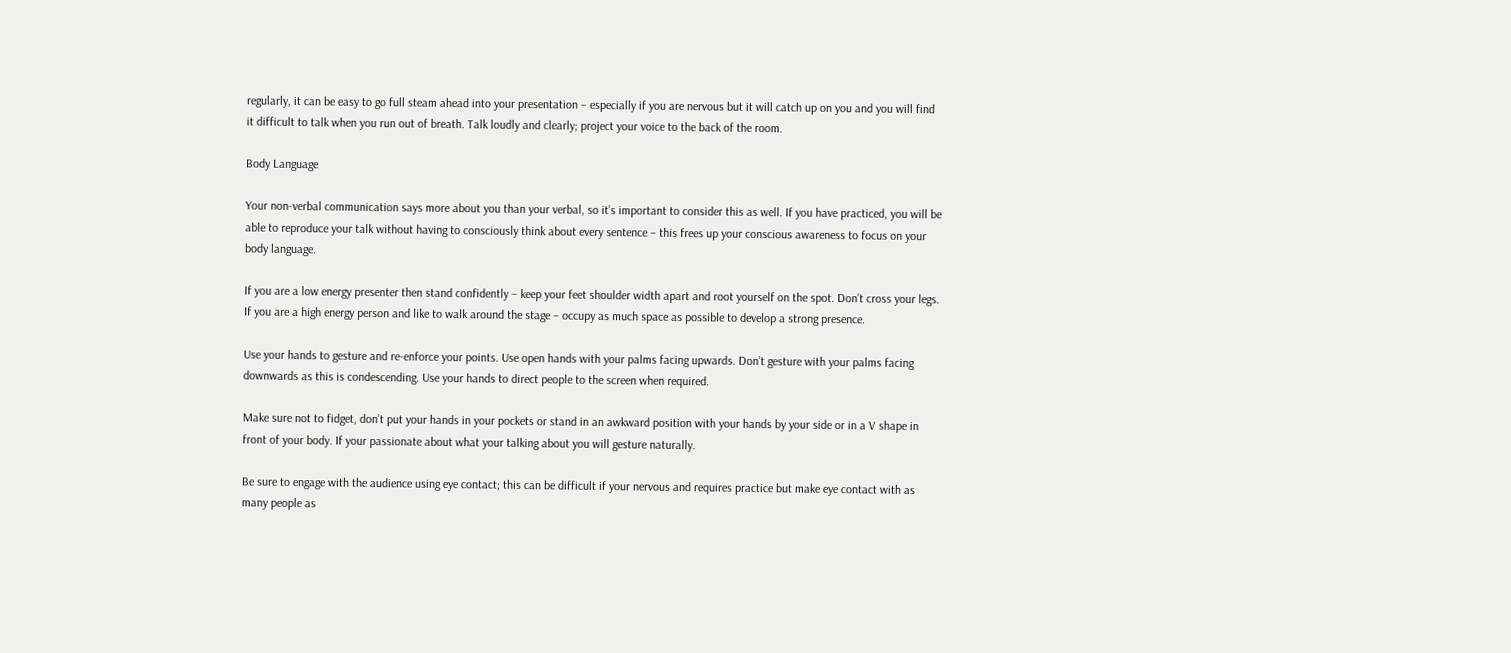regularly, it can be easy to go full steam ahead into your presentation – especially if you are nervous but it will catch up on you and you will find it difficult to talk when you run out of breath. Talk loudly and clearly; project your voice to the back of the room.

Body Language

Your non-verbal communication says more about you than your verbal, so it’s important to consider this as well. If you have practiced, you will be able to reproduce your talk without having to consciously think about every sentence – this frees up your conscious awareness to focus on your body language.

If you are a low energy presenter then stand confidently – keep your feet shoulder width apart and root yourself on the spot. Don’t cross your legs. If you are a high energy person and like to walk around the stage – occupy as much space as possible to develop a strong presence.

Use your hands to gesture and re-enforce your points. Use open hands with your palms facing upwards. Don’t gesture with your palms facing downwards as this is condescending. Use your hands to direct people to the screen when required.

Make sure not to fidget, don’t put your hands in your pockets or stand in an awkward position with your hands by your side or in a V shape in front of your body. If your passionate about what your talking about you will gesture naturally.

Be sure to engage with the audience using eye contact; this can be difficult if your nervous and requires practice but make eye contact with as many people as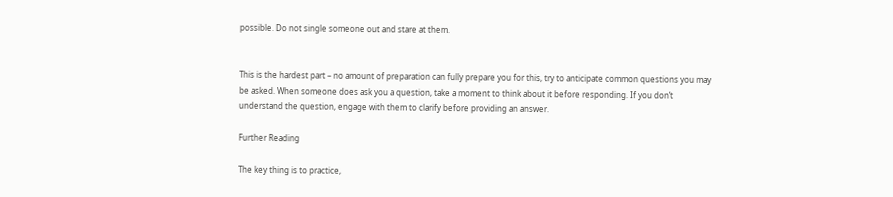possible. Do not single someone out and stare at them.


This is the hardest part – no amount of preparation can fully prepare you for this, try to anticipate common questions you may be asked. When someone does ask you a question, take a moment to think about it before responding. If you don’t understand the question, engage with them to clarify before providing an answer.

Further Reading

The key thing is to practice,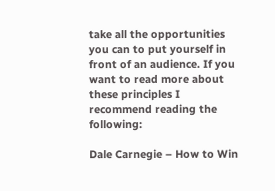take all the opportunities you can to put yourself in front of an audience. If you want to read more about these principles I recommend reading the following:

Dale Carnegie – How to Win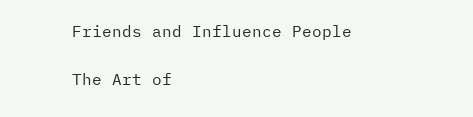Friends and Influence People

The Art of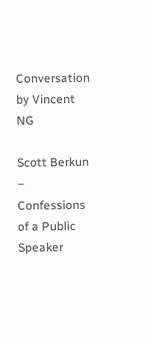Conversation by Vincent NG

Scott Berkun – Confessions of a Public Speaker